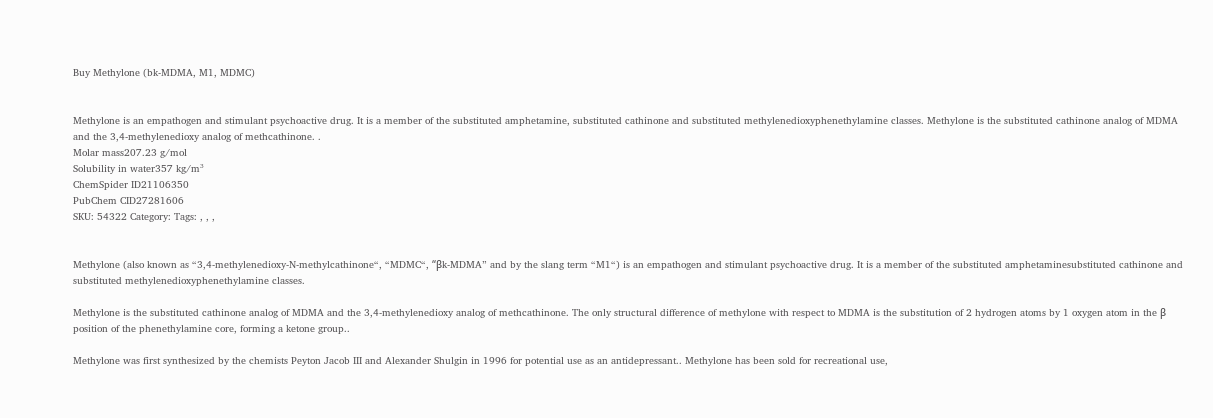Buy Methylone (bk-MDMA, M1, MDMC)


Methylone is an empathogen and stimulant psychoactive drug. It is a member of the substituted amphetamine, substituted cathinone and substituted methylenedioxyphenethylamine classes. Methylone is the substituted cathinone analog of MDMA and the 3,4-methylenedioxy analog of methcathinone. .
Molar mass207.23 g/mol
Solubility in water357 kg/m³
ChemSpider ID21106350
PubChem CID27281606
SKU: 54322 Category: Tags: , , ,


Methylone (also known as “3,4-methylenedioxy-N-methylcathinone“, “MDMC“, “βk-MDMA” and by the slang term “M1“) is an empathogen and stimulant psychoactive drug. It is a member of the substituted amphetaminesubstituted cathinone and substituted methylenedioxyphenethylamine classes.

Methylone is the substituted cathinone analog of MDMA and the 3,4-methylenedioxy analog of methcathinone. The only structural difference of methylone with respect to MDMA is the substitution of 2 hydrogen atoms by 1 oxygen atom in the β position of the phenethylamine core, forming a ketone group..

Methylone was first synthesized by the chemists Peyton Jacob III and Alexander Shulgin in 1996 for potential use as an antidepressant.. Methylone has been sold for recreational use,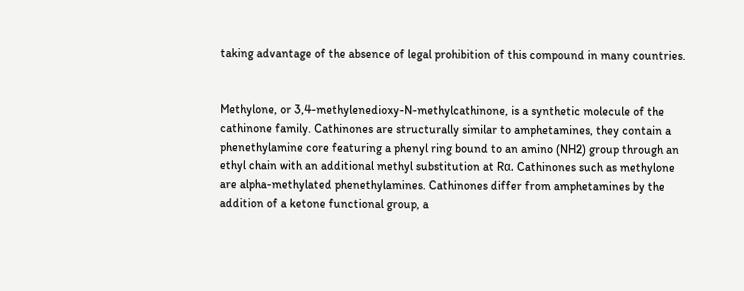taking advantage of the absence of legal prohibition of this compound in many countries.


Methylone, or 3,4-methylenedioxy-N-methylcathinone, is a synthetic molecule of the cathinone family. Cathinones are structurally similar to amphetamines, they contain a phenethylamine core featuring a phenyl ring bound to an amino (NH2) group through an ethyl chain with an additional methyl substitution at Rα. Cathinones such as methylone are alpha-methylated phenethylamines. Cathinones differ from amphetamines by the addition of a ketone functional group, a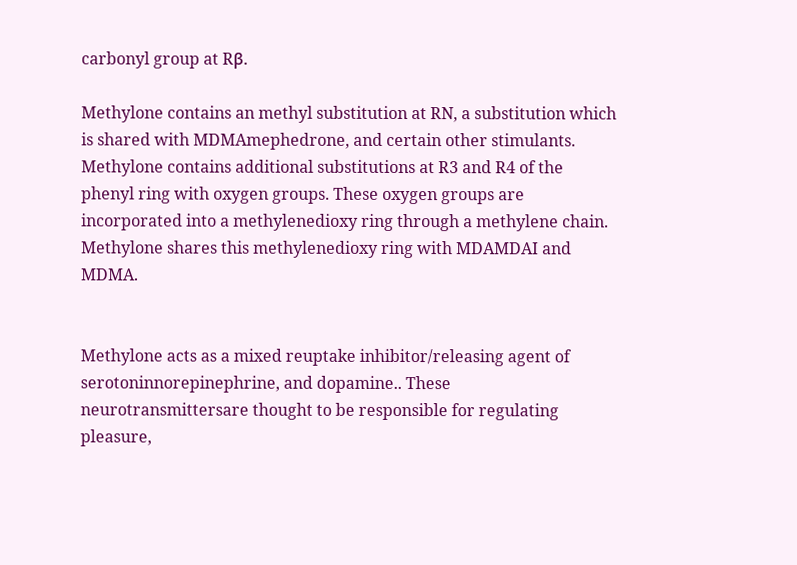carbonyl group at Rβ.

Methylone contains an methyl substitution at RN, a substitution which is shared with MDMAmephedrone, and certain other stimulants. Methylone contains additional substitutions at R3 and R4 of the phenyl ring with oxygen groups. These oxygen groups are incorporated into a methylenedioxy ring through a methylene chain. Methylone shares this methylenedioxy ring with MDAMDAI and MDMA.


Methylone acts as a mixed reuptake inhibitor/releasing agent of serotoninnorepinephrine, and dopamine.. These neurotransmittersare thought to be responsible for regulating pleasure,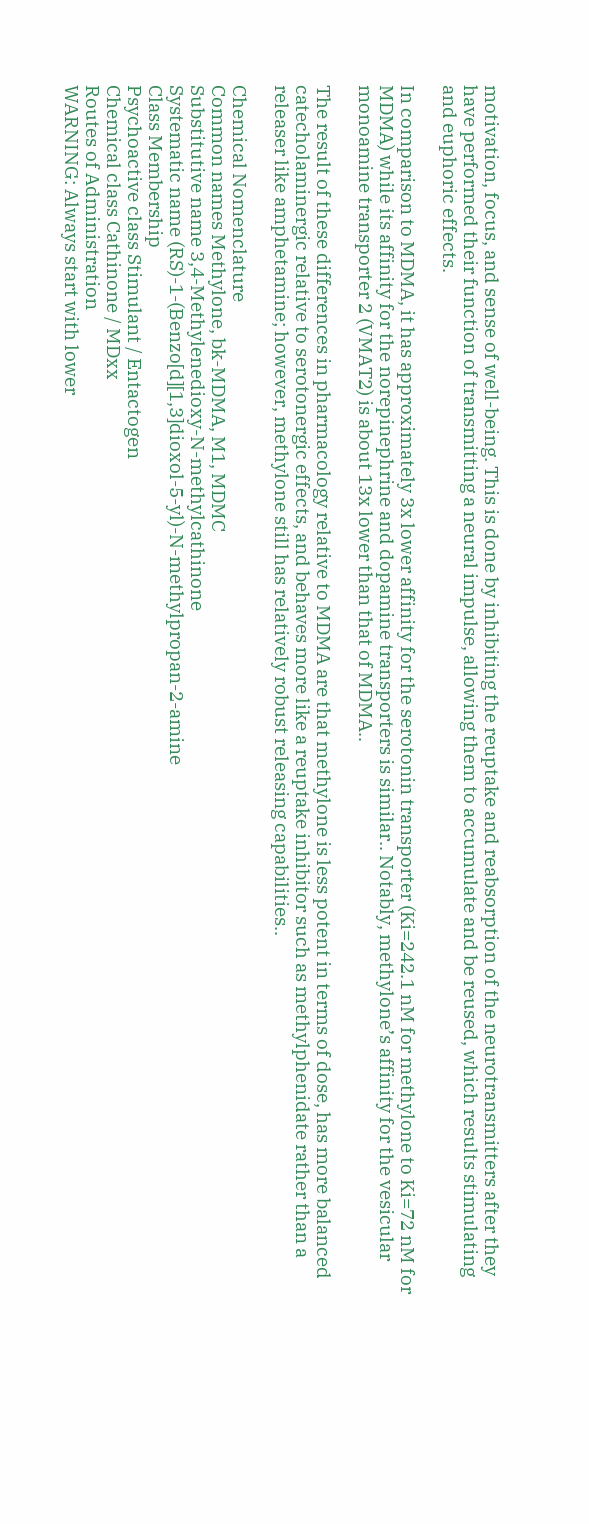motivation, focus, and sense of well-being. This is done by inhibiting the reuptake and reabsorption of the neurotransmitters after they have performed their function of transmitting a neural impulse, allowing them to accumulate and be reused, which results stimulating and euphoric effects.

In comparison to MDMA, it has approximately 3x lower affinity for the serotonin transporter (Ki=242.1 nM for methylone to Ki=72 nM for MDMA) while its affinity for the norepinephrine and dopamine transporters is similar.. Notably, methylone’s affinity for the vesicular monoamine transporter 2 (VMAT2) is about 13x lower than that of MDMA..

The result of these differences in pharmacology relative to MDMA are that methylone is less potent in terms of dose, has more balanced catecholaminergic relative to serotonergic effects, and behaves more like a reuptake inhibitor such as methylphenidate rather than a releaser like amphetamine; however, methylone still has relatively robust releasing capabilities..

Chemical Nomenclature
Common names Methylone, bk-MDMA, M1, MDMC
Substitutive name 3,4-Methylenedioxy-N-methylcathinone
Systematic name (RS)-1-(Benzo[d][1,3]dioxol-5-yl)-N-methylpropan-2-amine
Class Membership
Psychoactive class Stimulant / Entactogen
Chemical class Cathinone / MDxx
Routes of Administration
WARNING: Always start with lower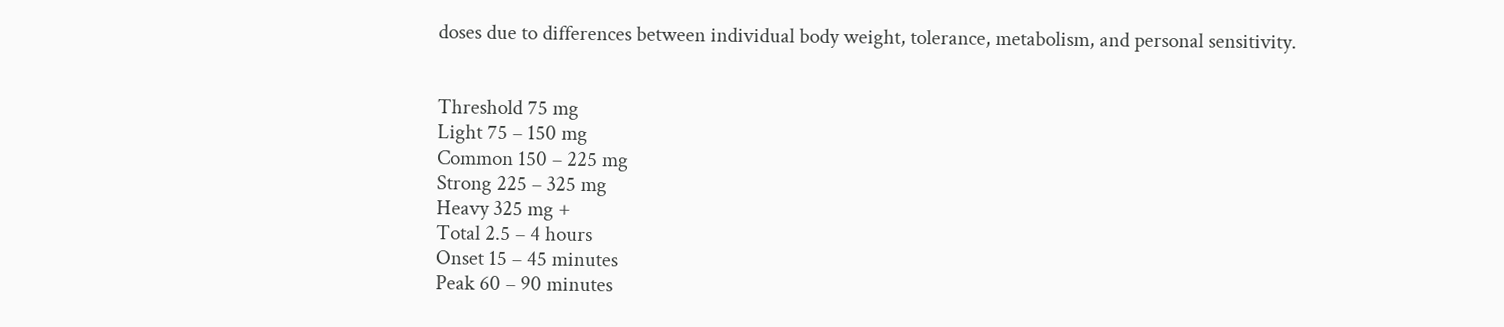doses due to differences between individual body weight, tolerance, metabolism, and personal sensitivity.


Threshold 75 mg
Light 75 – 150 mg
Common 150 – 225 mg
Strong 225 – 325 mg
Heavy 325 mg +
Total 2.5 – 4 hours
Onset 15 – 45 minutes
Peak 60 – 90 minutes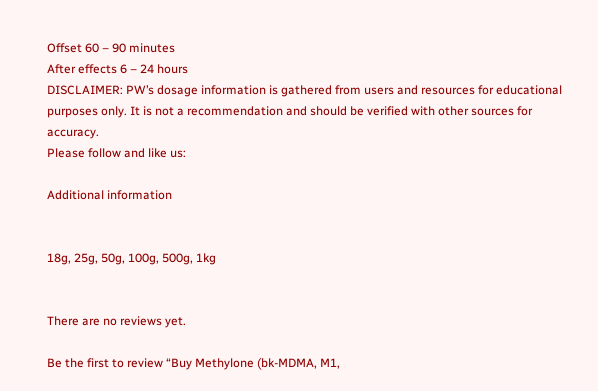Offset 60 – 90 minutes
After effects 6 – 24 hours
DISCLAIMER: PW’s dosage information is gathered from users and resources for educational purposes only. It is not a recommendation and should be verified with other sources for accuracy.
Please follow and like us:

Additional information


18g, 25g, 50g, 100g, 500g, 1kg


There are no reviews yet.

Be the first to review “Buy Methylone (bk-MDMA, M1,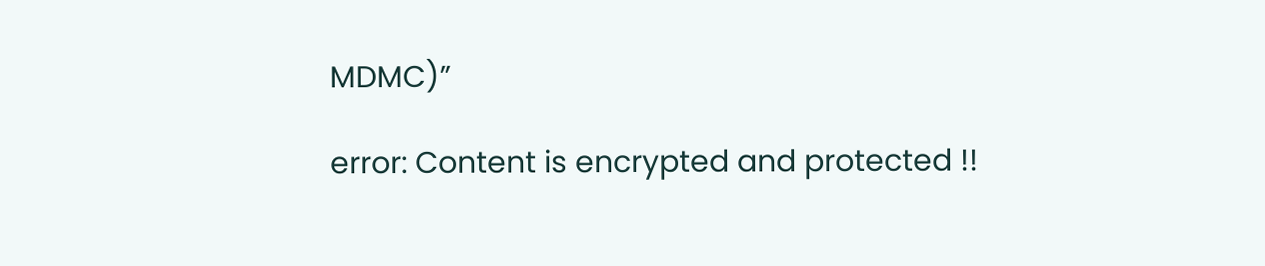MDMC)”

error: Content is encrypted and protected !!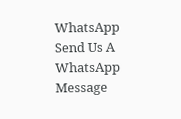WhatsApp Send Us A WhatsApp Message